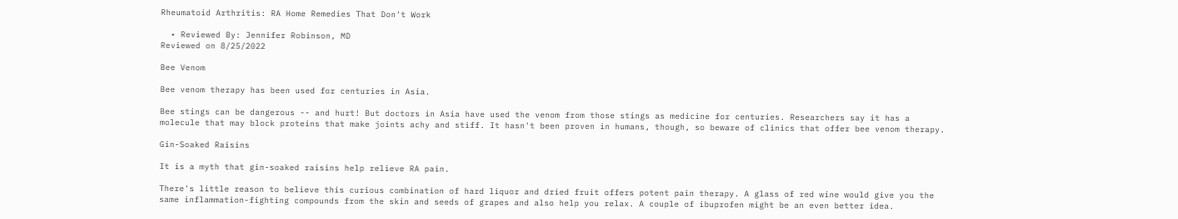Rheumatoid Arthritis: RA Home Remedies That Don't Work

  • Reviewed By: Jennifer Robinson, MD
Reviewed on 8/25/2022

Bee Venom

Bee venom therapy has been used for centuries in Asia.

Bee stings can be dangerous -- and hurt! But doctors in Asia have used the venom from those stings as medicine for centuries. Researchers say it has a molecule that may block proteins that make joints achy and stiff. It hasn't been proven in humans, though, so beware of clinics that offer bee venom therapy.

Gin-Soaked Raisins

It is a myth that gin-soaked raisins help relieve RA pain.

There's little reason to believe this curious combination of hard liquor and dried fruit offers potent pain therapy. A glass of red wine would give you the same inflammation-fighting compounds from the skin and seeds of grapes and also help you relax. A couple of ibuprofen might be an even better idea.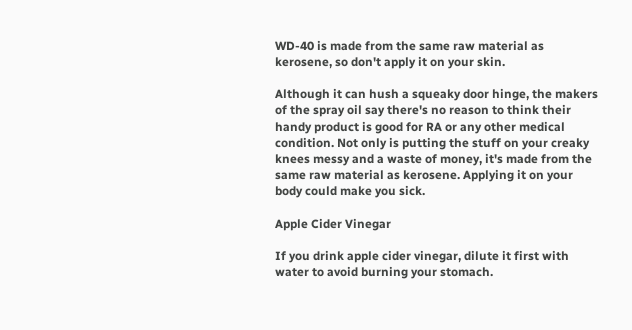WD-40 is made from the same raw material as kerosene, so don't apply it on your skin.

Although it can hush a squeaky door hinge, the makers of the spray oil say there's no reason to think their handy product is good for RA or any other medical condition. Not only is putting the stuff on your creaky knees messy and a waste of money, it's made from the same raw material as kerosene. Applying it on your body could make you sick.

Apple Cider Vinegar

If you drink apple cider vinegar, dilute it first with water to avoid burning your stomach.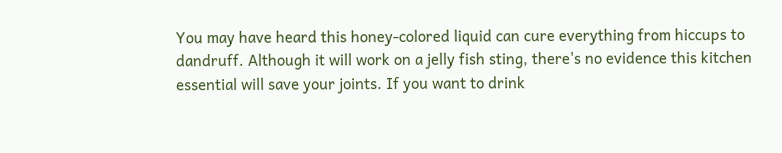You may have heard this honey-colored liquid can cure everything from hiccups to dandruff. Although it will work on a jelly fish sting, there's no evidence this kitchen essential will save your joints. If you want to drink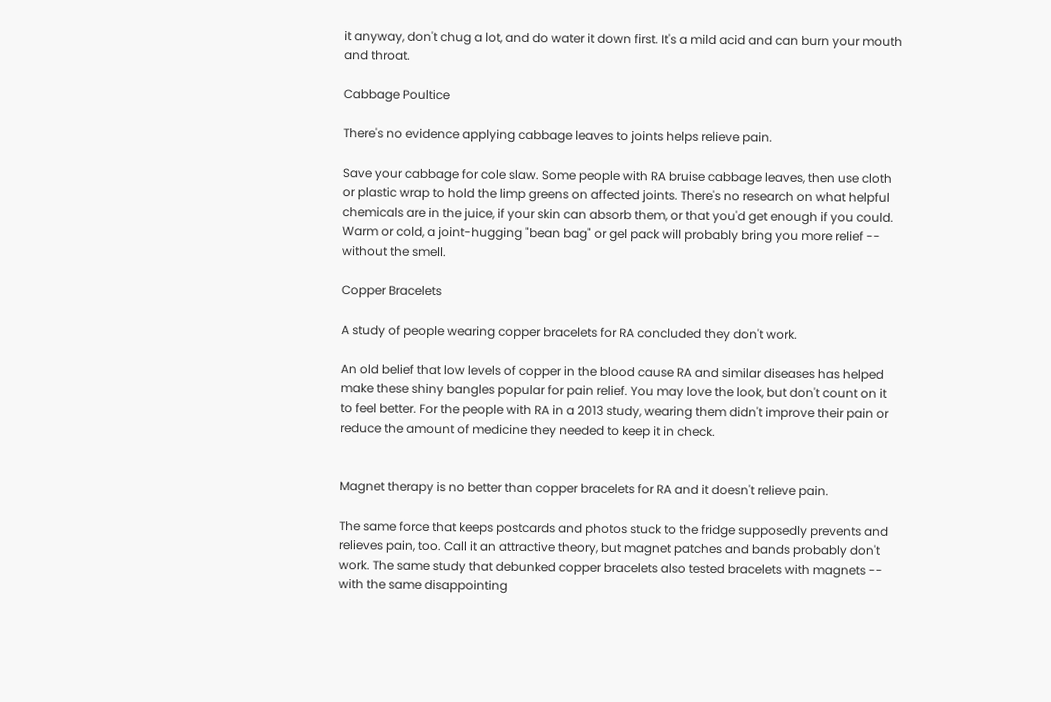it anyway, don't chug a lot, and do water it down first. It's a mild acid and can burn your mouth and throat.

Cabbage Poultice

There's no evidence applying cabbage leaves to joints helps relieve pain.

Save your cabbage for cole slaw. Some people with RA bruise cabbage leaves, then use cloth or plastic wrap to hold the limp greens on affected joints. There's no research on what helpful chemicals are in the juice, if your skin can absorb them, or that you'd get enough if you could. Warm or cold, a joint-hugging "bean bag" or gel pack will probably bring you more relief -- without the smell.

Copper Bracelets

A study of people wearing copper bracelets for RA concluded they don't work.

An old belief that low levels of copper in the blood cause RA and similar diseases has helped make these shiny bangles popular for pain relief. You may love the look, but don't count on it to feel better. For the people with RA in a 2013 study, wearing them didn't improve their pain or reduce the amount of medicine they needed to keep it in check.


Magnet therapy is no better than copper bracelets for RA and it doesn't relieve pain.

The same force that keeps postcards and photos stuck to the fridge supposedly prevents and relieves pain, too. Call it an attractive theory, but magnet patches and bands probably don't work. The same study that debunked copper bracelets also tested bracelets with magnets -- with the same disappointing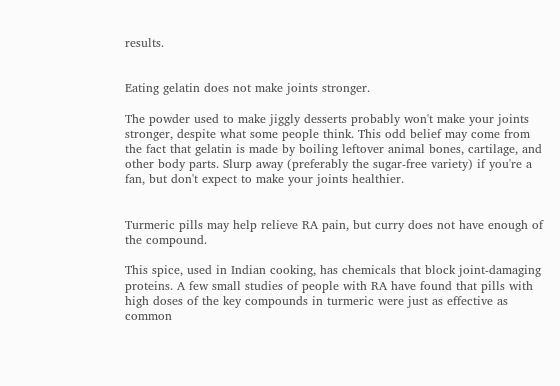results.


Eating gelatin does not make joints stronger.

The powder used to make jiggly desserts probably won't make your joints stronger, despite what some people think. This odd belief may come from the fact that gelatin is made by boiling leftover animal bones, cartilage, and other body parts. Slurp away (preferably the sugar-free variety) if you're a fan, but don't expect to make your joints healthier.


Turmeric pills may help relieve RA pain, but curry does not have enough of the compound.

This spice, used in Indian cooking, has chemicals that block joint-damaging proteins. A few small studies of people with RA have found that pills with high doses of the key compounds in turmeric were just as effective as common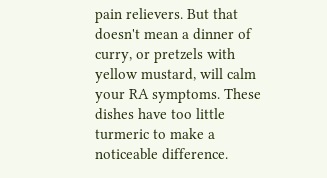pain relievers. But that doesn't mean a dinner of curry, or pretzels with yellow mustard, will calm your RA symptoms. These dishes have too little turmeric to make a noticeable difference.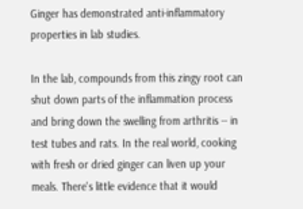Ginger has demonstrated anti-inflammatory properties in lab studies.

In the lab, compounds from this zingy root can shut down parts of the inflammation process and bring down the swelling from arthritis -- in test tubes and rats. In the real world, cooking with fresh or dried ginger can liven up your meals. There's little evidence that it would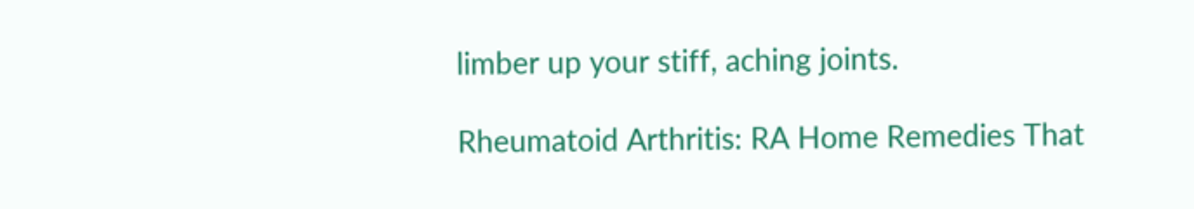limber up your stiff, aching joints.

Rheumatoid Arthritis: RA Home Remedies That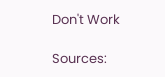Don't Work

Sources: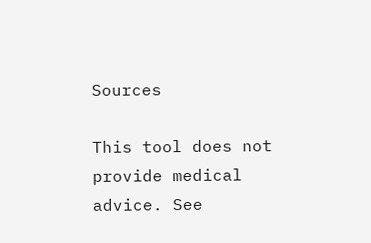Sources

This tool does not provide medical advice. See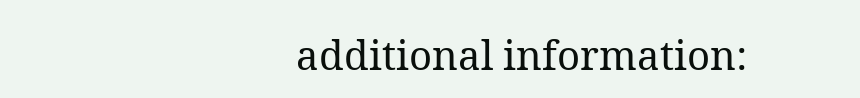additional information: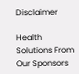Disclaimer

Health Solutions From Our Sponsors